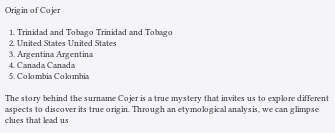Origin of Cojer

  1. Trinidad and Tobago Trinidad and Tobago
  2. United States United States
  3. Argentina Argentina
  4. Canada Canada
  5. Colombia Colombia

The story behind the surname Cojer is a true mystery that invites us to explore different aspects to discover its true origin. Through an etymological analysis, we can glimpse clues that lead us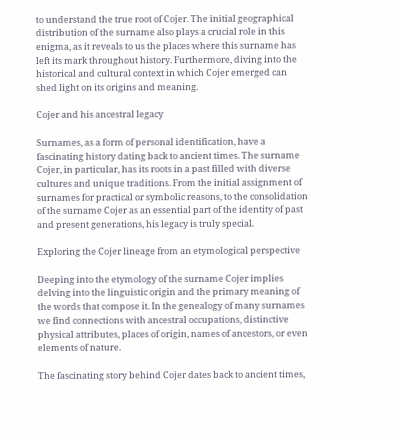to understand the true root of Cojer. The initial geographical distribution of the surname also plays a crucial role in this enigma, as it reveals to us the places where this surname has left its mark throughout history. Furthermore, diving into the historical and cultural context in which Cojer emerged can shed light on its origins and meaning.

Cojer and his ancestral legacy

Surnames, as a form of personal identification, have a fascinating history dating back to ancient times. The surname Cojer, in particular, has its roots in a past filled with diverse cultures and unique traditions. From the initial assignment of surnames for practical or symbolic reasons, to the consolidation of the surname Cojer as an essential part of the identity of past and present generations, his legacy is truly special.

Exploring the Cojer lineage from an etymological perspective

Deeping into the etymology of the surname Cojer implies delving into the linguistic origin and the primary meaning of the words that compose it. In the genealogy of many surnames we find connections with ancestral occupations, distinctive physical attributes, places of origin, names of ancestors, or even elements of nature.

The fascinating story behind Cojer dates back to ancient times,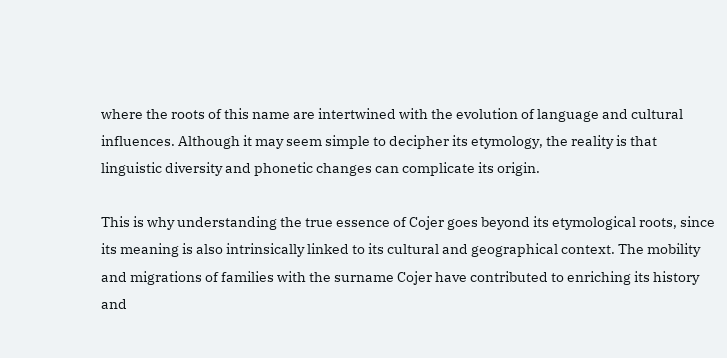where the roots of this name are intertwined with the evolution of language and cultural influences. Although it may seem simple to decipher its etymology, the reality is that linguistic diversity and phonetic changes can complicate its origin.

This is why understanding the true essence of Cojer goes beyond its etymological roots, since its meaning is also intrinsically linked to its cultural and geographical context. The mobility and migrations of families with the surname Cojer have contributed to enriching its history and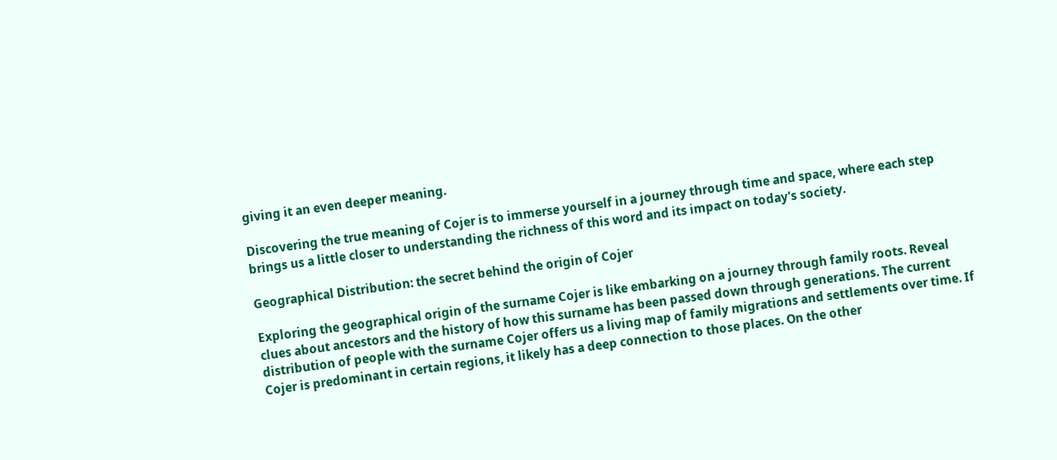giving it an even deeper meaning.

Discovering the true meaning of Cojer is to immerse yourself in a journey through time and space, where each step brings us a little closer to understanding the richness of this word and its impact on today's society.

Geographical Distribution: the secret behind the origin of Cojer

Exploring the geographical origin of the surname Cojer is like embarking on a journey through family roots. Reveal clues about ancestors and the history of how this surname has been passed down through generations. The current distribution of people with the surname Cojer offers us a living map of family migrations and settlements over time. If Cojer is predominant in certain regions, it likely has a deep connection to those places. On the other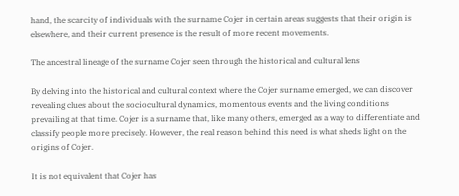hand, the scarcity of individuals with the surname Cojer in certain areas suggests that their origin is elsewhere, and their current presence is the result of more recent movements.

The ancestral lineage of the surname Cojer seen through the historical and cultural lens

By delving into the historical and cultural context where the Cojer surname emerged, we can discover revealing clues about the sociocultural dynamics, momentous events and the living conditions prevailing at that time. Cojer is a surname that, like many others, emerged as a way to differentiate and classify people more precisely. However, the real reason behind this need is what sheds light on the origins of Cojer.

It is not equivalent that Cojer has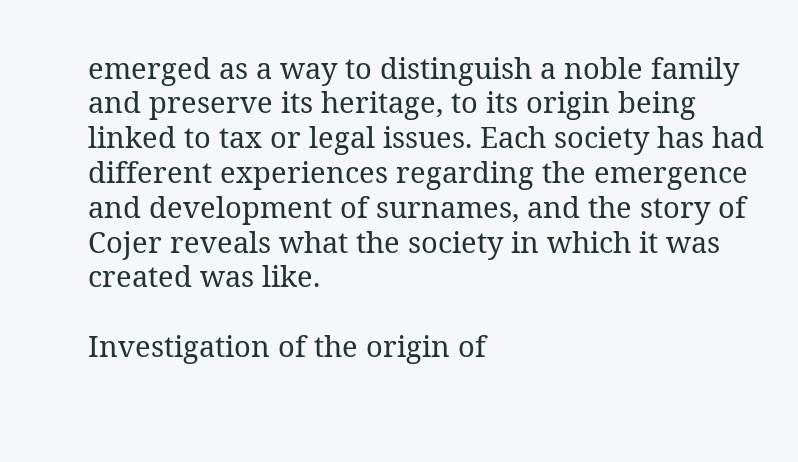emerged as a way to distinguish a noble family and preserve its heritage, to its origin being linked to tax or legal issues. Each society has had different experiences regarding the emergence and development of surnames, and the story of Cojer reveals what the society in which it was created was like.

Investigation of the origin of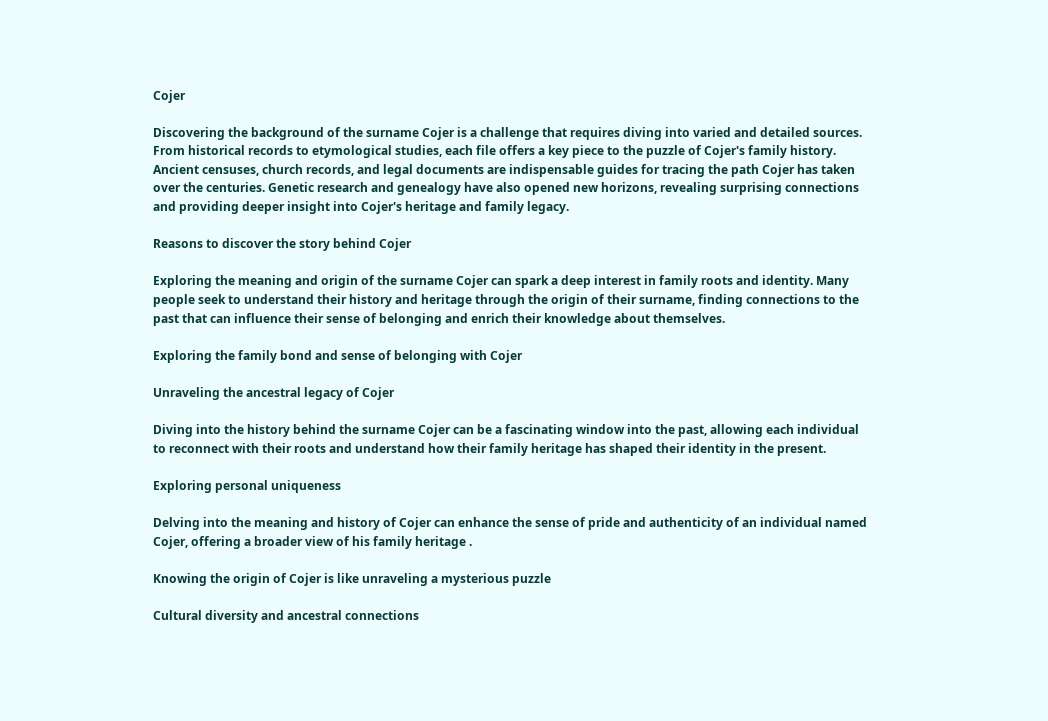Cojer

Discovering the background of the surname Cojer is a challenge that requires diving into varied and detailed sources. From historical records to etymological studies, each file offers a key piece to the puzzle of Cojer's family history. Ancient censuses, church records, and legal documents are indispensable guides for tracing the path Cojer has taken over the centuries. Genetic research and genealogy have also opened new horizons, revealing surprising connections and providing deeper insight into Cojer's heritage and family legacy.

Reasons to discover the story behind Cojer

Exploring the meaning and origin of the surname Cojer can spark a deep interest in family roots and identity. Many people seek to understand their history and heritage through the origin of their surname, finding connections to the past that can influence their sense of belonging and enrich their knowledge about themselves.

Exploring the family bond and sense of belonging with Cojer

Unraveling the ancestral legacy of Cojer

Diving into the history behind the surname Cojer can be a fascinating window into the past, allowing each individual to reconnect with their roots and understand how their family heritage has shaped their identity in the present.

Exploring personal uniqueness

Delving into the meaning and history of Cojer can enhance the sense of pride and authenticity of an individual named Cojer, offering a broader view of his family heritage .

Knowing the origin of Cojer is like unraveling a mysterious puzzle

Cultural diversity and ancestral connections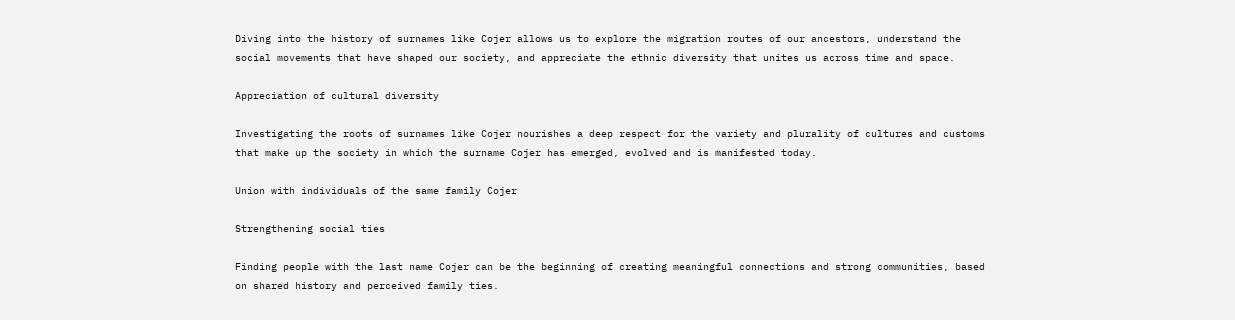Diving into the history of surnames like Cojer allows us to explore the migration routes of our ancestors, understand the social movements that have shaped our society, and appreciate the ethnic diversity that unites us across time and space.

Appreciation of cultural diversity

Investigating the roots of surnames like Cojer nourishes a deep respect for the variety and plurality of cultures and customs that make up the society in which the surname Cojer has emerged, evolved and is manifested today.

Union with individuals of the same family Cojer

Strengthening social ties

Finding people with the last name Cojer can be the beginning of creating meaningful connections and strong communities, based on shared history and perceived family ties.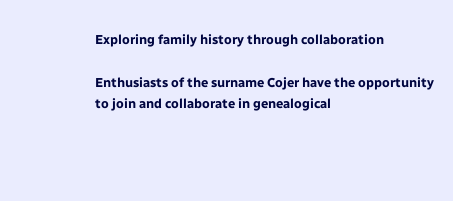Exploring family history through collaboration

Enthusiasts of the surname Cojer have the opportunity to join and collaborate in genealogical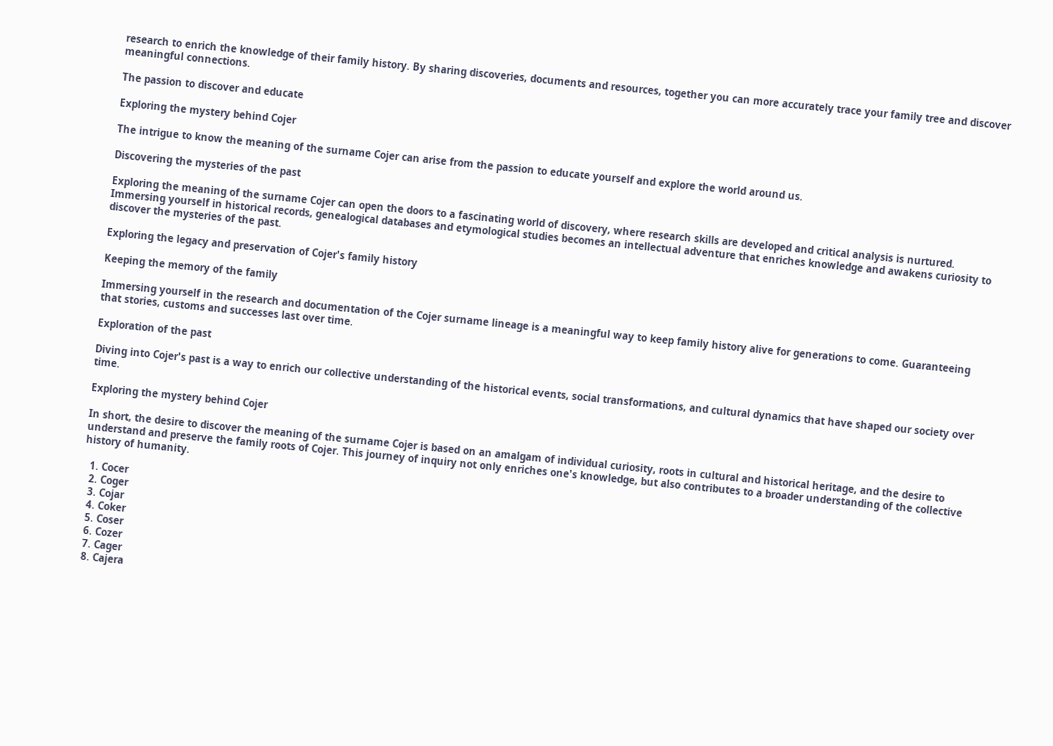research to enrich the knowledge of their family history. By sharing discoveries, documents and resources, together you can more accurately trace your family tree and discover meaningful connections.

The passion to discover and educate

Exploring the mystery behind Cojer

The intrigue to know the meaning of the surname Cojer can arise from the passion to educate yourself and explore the world around us.

Discovering the mysteries of the past

Exploring the meaning of the surname Cojer can open the doors to a fascinating world of discovery, where research skills are developed and critical analysis is nurtured. Immersing yourself in historical records, genealogical databases and etymological studies becomes an intellectual adventure that enriches knowledge and awakens curiosity to discover the mysteries of the past.

Exploring the legacy and preservation of Cojer's family history

Keeping the memory of the family

Immersing yourself in the research and documentation of the Cojer surname lineage is a meaningful way to keep family history alive for generations to come. Guaranteeing that stories, customs and successes last over time.

Exploration of the past

Diving into Cojer's past is a way to enrich our collective understanding of the historical events, social transformations, and cultural dynamics that have shaped our society over time.

Exploring the mystery behind Cojer

In short, the desire to discover the meaning of the surname Cojer is based on an amalgam of individual curiosity, roots in cultural and historical heritage, and the desire to understand and preserve the family roots of Cojer. This journey of inquiry not only enriches one's knowledge, but also contributes to a broader understanding of the collective history of humanity.

  1. Cocer
  2. Coger
  3. Cojar
  4. Coker
  5. Coser
  6. Cozer
  7. Cager
  8. Cajera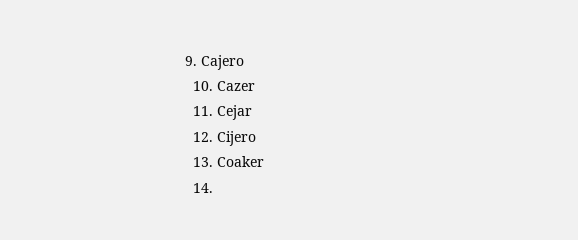9. Cajero
  10. Cazer
  11. Cejar
  12. Cijero
  13. Coaker
  14.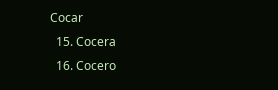Cocar
  15. Cocera
  16. Cocero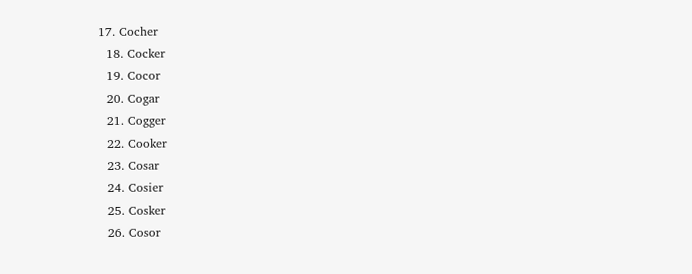17. Cocher
  18. Cocker
  19. Cocor
  20. Cogar
  21. Cogger
  22. Cooker
  23. Cosar
  24. Cosier
  25. Cosker
  26. Cosor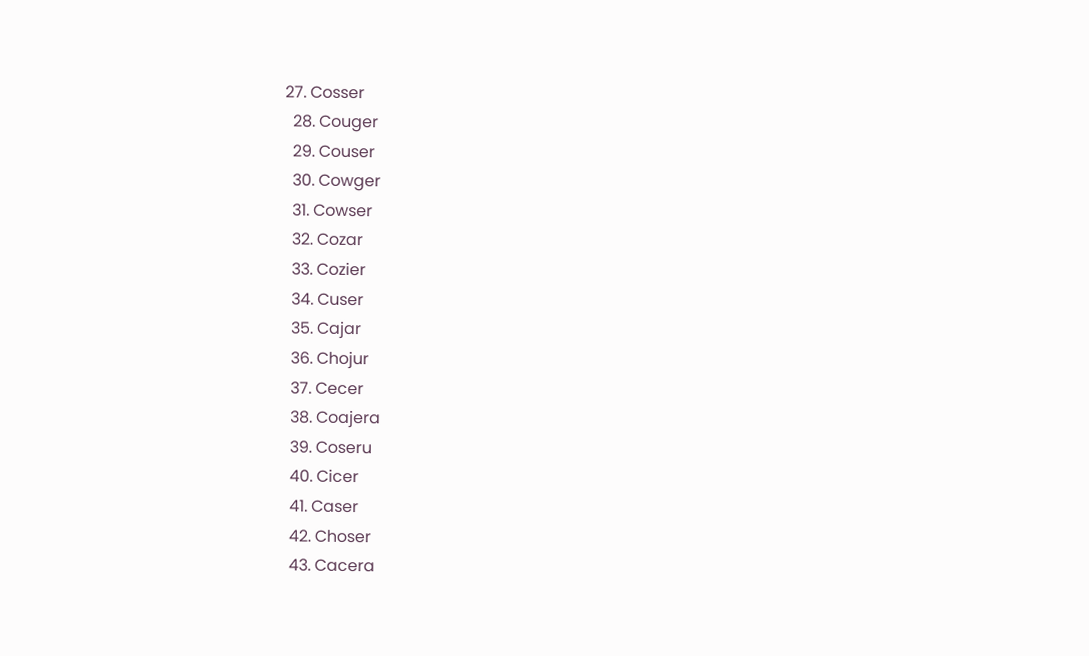27. Cosser
  28. Couger
  29. Couser
  30. Cowger
  31. Cowser
  32. Cozar
  33. Cozier
  34. Cuser
  35. Cajar
  36. Chojur
  37. Cecer
  38. Coajera
  39. Coseru
  40. Cicer
  41. Caser
  42. Choser
  43. Cacera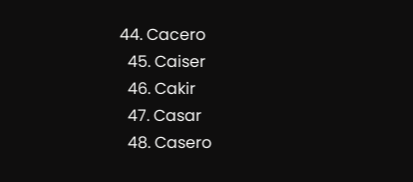44. Cacero
  45. Caiser
  46. Cakir
  47. Casar
  48. Casero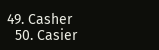49. Casher
  50. Casier